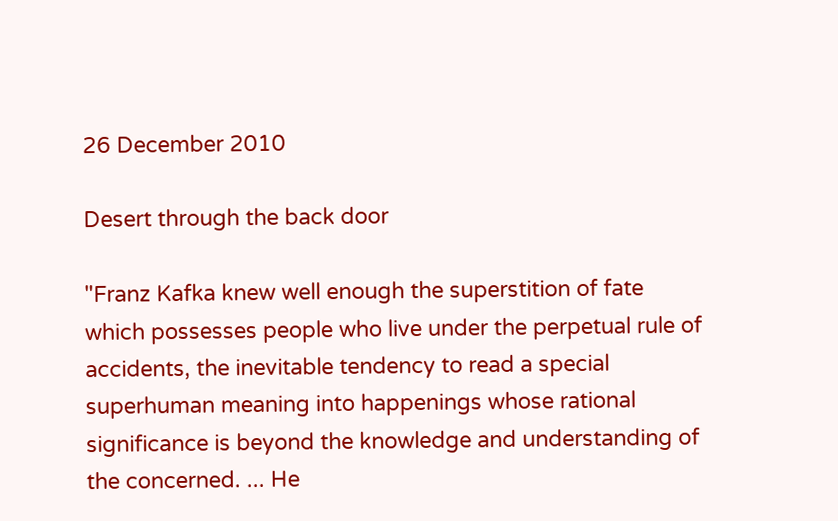26 December 2010

Desert through the back door

"Franz Kafka knew well enough the superstition of fate which possesses people who live under the perpetual rule of accidents, the inevitable tendency to read a special superhuman meaning into happenings whose rational significance is beyond the knowledge and understanding of the concerned. ... He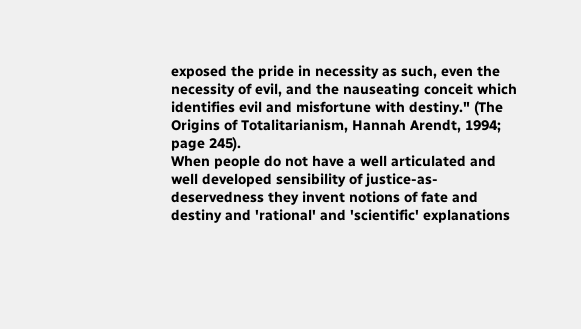exposed the pride in necessity as such, even the necessity of evil, and the nauseating conceit which identifies evil and misfortune with destiny." (The Origins of Totalitarianism, Hannah Arendt, 1994; page 245).
When people do not have a well articulated and well developed sensibility of justice-as-deservedness they invent notions of fate and destiny and 'rational' and 'scientific' explanations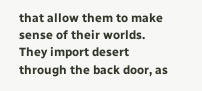that allow them to make sense of their worlds. They import desert through the back door, as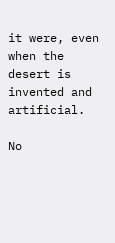it were, even when the desert is invented and artificial.

No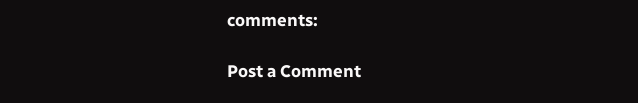comments:

Post a Comment